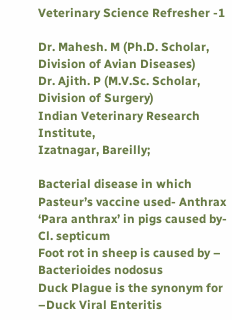Veterinary Science Refresher -1

Dr. Mahesh. M (Ph.D. Scholar, Division of Avian Diseases)
Dr. Ajith. P (M.V.Sc. Scholar, Division of Surgery)
Indian Veterinary Research Institute,
Izatnagar, Bareilly;

Bacterial disease in which Pasteur’s vaccine used- Anthrax
‘Para anthrax’ in pigs caused by- Cl. septicum
Foot rot in sheep is caused by – Bacterioides nodosus
Duck Plague is the synonym for –Duck Viral Enteritis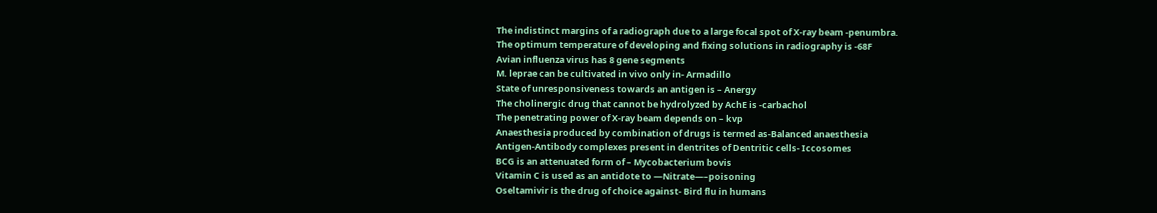The indistinct margins of a radiograph due to a large focal spot of X-ray beam -penumbra.
The optimum temperature of developing and fixing solutions in radiography is -68F
Avian influenza virus has 8 gene segments
M. leprae can be cultivated in vivo only in- Armadillo
State of unresponsiveness towards an antigen is – Anergy
The cholinergic drug that cannot be hydrolyzed by AchE is -carbachol
The penetrating power of X-ray beam depends on – kvp
Anaesthesia produced by combination of drugs is termed as-Balanced anaesthesia
Antigen-Antibody complexes present in dentrites of Dentritic cells- Iccosomes
BCG is an attenuated form of – Mycobacterium bovis
Vitamin C is used as an antidote to —Nitrate—–poisoning
Oseltamivir is the drug of choice against- Bird flu in humans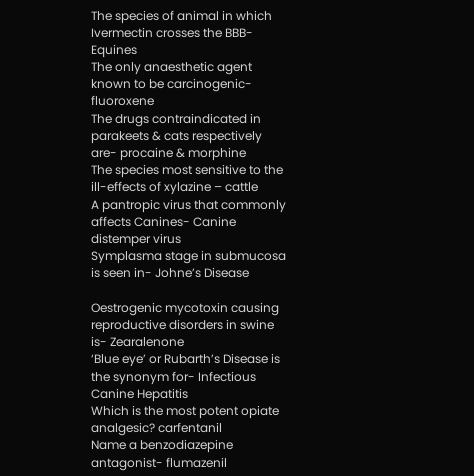The species of animal in which Ivermectin crosses the BBB- Equines
The only anaesthetic agent known to be carcinogenic- fluoroxene
The drugs contraindicated in parakeets & cats respectively are- procaine & morphine
The species most sensitive to the ill-effects of xylazine – cattle
A pantropic virus that commonly affects Canines- Canine distemper virus
Symplasma stage in submucosa is seen in- Johne’s Disease

Oestrogenic mycotoxin causing reproductive disorders in swine is- Zearalenone
‘Blue eye’ or Rubarth’s Disease is the synonym for- Infectious Canine Hepatitis
Which is the most potent opiate analgesic? carfentanil
Name a benzodiazepine antagonist- flumazenil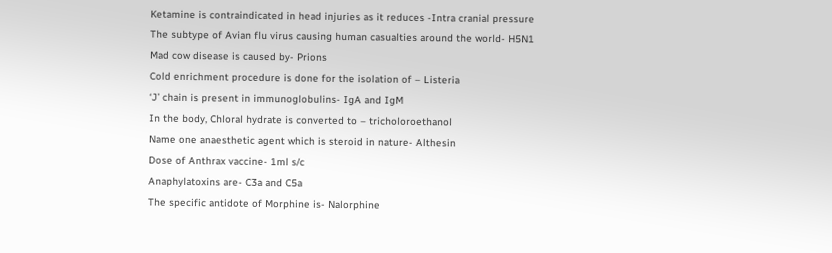Ketamine is contraindicated in head injuries as it reduces -Intra cranial pressure
The subtype of Avian flu virus causing human casualties around the world- H5N1
Mad cow disease is caused by- Prions
Cold enrichment procedure is done for the isolation of – Listeria
‘J’ chain is present in immunoglobulins- IgA and IgM
In the body, Chloral hydrate is converted to – tricholoroethanol
Name one anaesthetic agent which is steroid in nature- Althesin
Dose of Anthrax vaccine- 1ml s/c
Anaphylatoxins are- C3a and C5a
The specific antidote of Morphine is- Nalorphine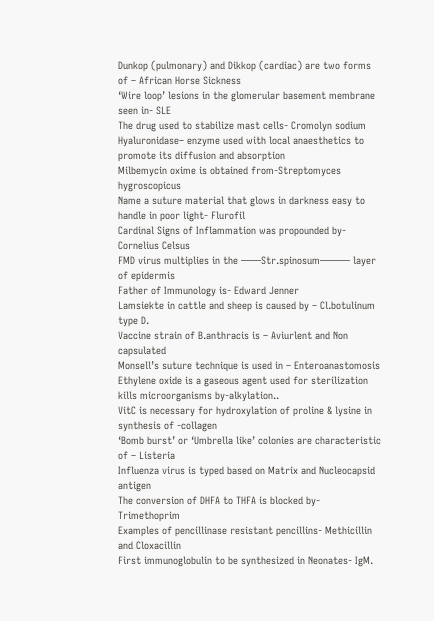Dunkop (pulmonary) and Dikkop (cardiac) are two forms of – African Horse Sickness
‘Wire loop’ lesions in the glomerular basement membrane seen in- SLE
The drug used to stabilize mast cells- Cromolyn sodium
Hyaluronidase– enzyme used with local anaesthetics to promote its diffusion and absorption
Milbemycin oxime is obtained from-Streptomyces hygroscopicus
Name a suture material that glows in darkness easy to handle in poor light- Flurofil
Cardinal Signs of Inflammation was propounded by- Cornelius Celsus
FMD virus multiplies in the ——Str.spinosum——— layer of epidermis
Father of Immunology is- Edward Jenner
Lamsiekte in cattle and sheep is caused by – Cl.botulinum type D.
Vaccine strain of B.anthracis is – Aviurlent and Non capsulated
Monsell’s suture technique is used in – Enteroanastomosis
Ethylene oxide is a gaseous agent used for sterilization kills microorganisms by-alkylation..
VitC is necessary for hydroxylation of proline & lysine in synthesis of -collagen
‘Bomb burst’ or ‘Umbrella like’ colonies are characteristic of – Listeria
Influenza virus is typed based on Matrix and Nucleocapsid antigen
The conversion of DHFA to THFA is blocked by- Trimethoprim
Examples of pencillinase resistant pencillins- Methicillin and Cloxacillin
First immunoglobulin to be synthesized in Neonates- IgM.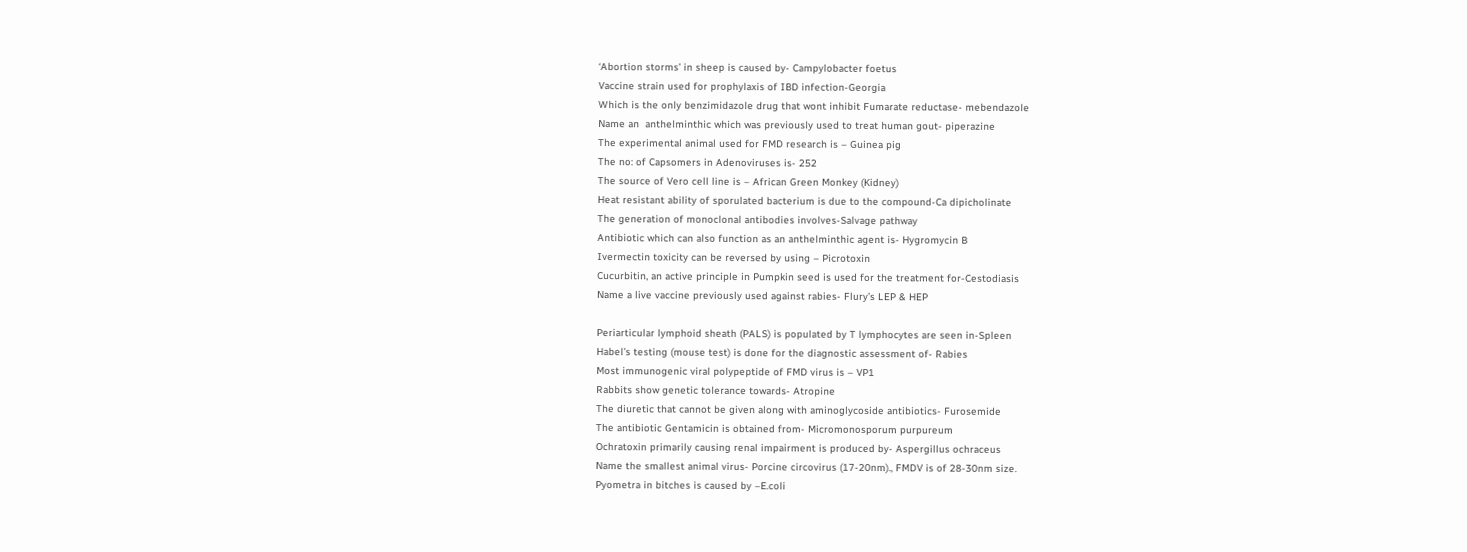‘Abortion storms’ in sheep is caused by- Campylobacter foetus
Vaccine strain used for prophylaxis of IBD infection-Georgia
Which is the only benzimidazole drug that wont inhibit Fumarate reductase- mebendazole
Name an  anthelminthic which was previously used to treat human gout- piperazine
The experimental animal used for FMD research is – Guinea pig
The no: of Capsomers in Adenoviruses is- 252
The source of Vero cell line is – African Green Monkey (Kidney)
Heat resistant ability of sporulated bacterium is due to the compound-Ca dipicholinate
The generation of monoclonal antibodies involves-Salvage pathway
Antibiotic which can also function as an anthelminthic agent is- Hygromycin B
Ivermectin toxicity can be reversed by using – Picrotoxin
Cucurbitin, an active principle in Pumpkin seed is used for the treatment for-Cestodiasis
Name a live vaccine previously used against rabies- Flury’s LEP & HEP

Periarticular lymphoid sheath (PALS) is populated by T lymphocytes are seen in-Spleen
Habel’s testing (mouse test) is done for the diagnostic assessment of- Rabies
Most immunogenic viral polypeptide of FMD virus is – VP1
Rabbits show genetic tolerance towards- Atropine
The diuretic that cannot be given along with aminoglycoside antibiotics- Furosemide
The antibiotic Gentamicin is obtained from- Micromonosporum purpureum
Ochratoxin primarily causing renal impairment is produced by- Aspergillus ochraceus
Name the smallest animal virus- Porcine circovirus (17-20nm)., FMDV is of 28-30nm size.
Pyometra in bitches is caused by –E.coli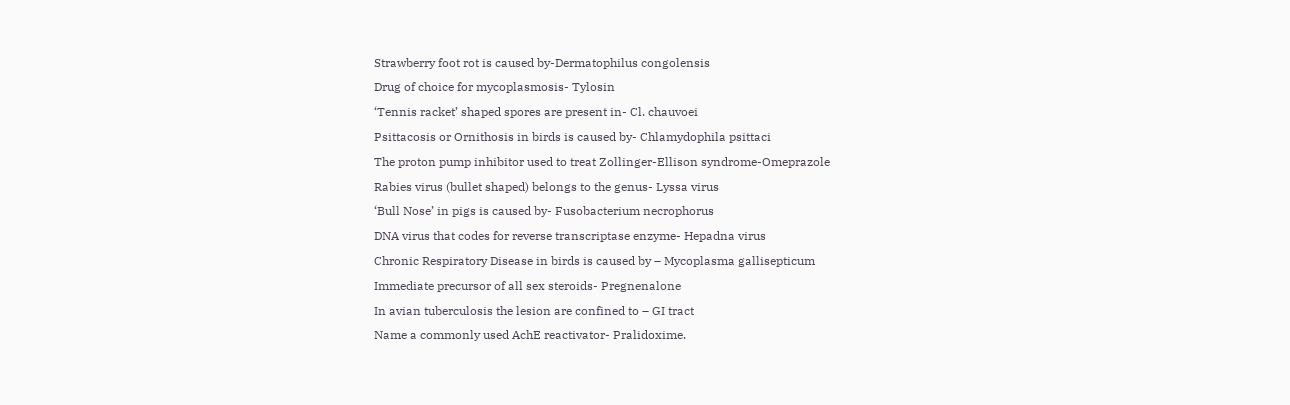Strawberry foot rot is caused by-Dermatophilus congolensis
Drug of choice for mycoplasmosis- Tylosin
‘Tennis racket’ shaped spores are present in- Cl. chauvoei
Psittacosis or Ornithosis in birds is caused by- Chlamydophila psittaci
The proton pump inhibitor used to treat Zollinger-Ellison syndrome-Omeprazole
Rabies virus (bullet shaped) belongs to the genus- Lyssa virus
‘Bull Nose’ in pigs is caused by- Fusobacterium necrophorus
DNA virus that codes for reverse transcriptase enzyme- Hepadna virus
Chronic Respiratory Disease in birds is caused by – Mycoplasma gallisepticum
Immediate precursor of all sex steroids- Pregnenalone
In avian tuberculosis the lesion are confined to – GI tract
Name a commonly used AchE reactivator- Pralidoxime.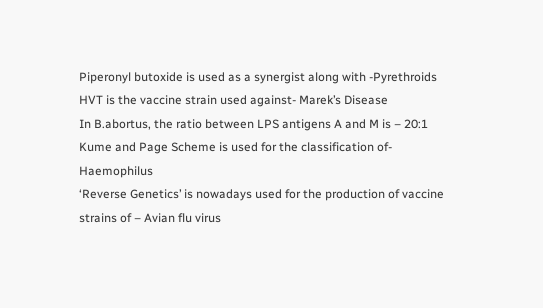Piperonyl butoxide is used as a synergist along with -Pyrethroids
HVT is the vaccine strain used against- Marek’s Disease
In B.abortus, the ratio between LPS antigens A and M is – 20:1
Kume and Page Scheme is used for the classification of- Haemophilus
‘Reverse Genetics’ is nowadays used for the production of vaccine strains of – Avian flu virus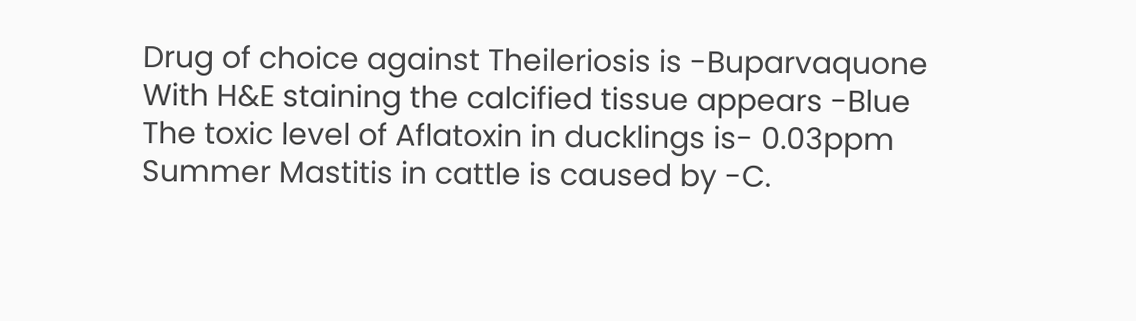Drug of choice against Theileriosis is -Buparvaquone
With H&E staining the calcified tissue appears -Blue
The toxic level of Aflatoxin in ducklings is- 0.03ppm
Summer Mastitis in cattle is caused by -C.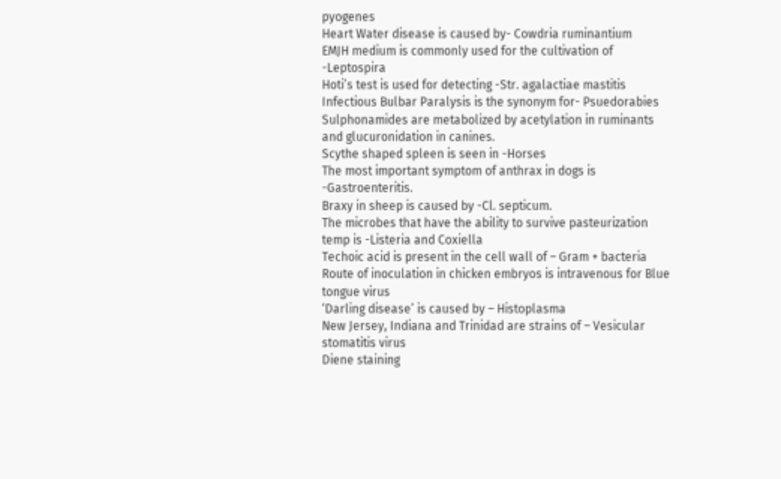pyogenes
Heart Water disease is caused by- Cowdria ruminantium
EMJH medium is commonly used for the cultivation of -Leptospira
Hoti’s test is used for detecting -Str. agalactiae mastitis
Infectious Bulbar Paralysis is the synonym for- Psuedorabies
Sulphonamides are metabolized by acetylation in ruminants and glucuronidation in canines.
Scythe shaped spleen is seen in -Horses
The most important symptom of anthrax in dogs is -Gastroenteritis.
Braxy in sheep is caused by -Cl. septicum.
The microbes that have the ability to survive pasteurization temp is -Listeria and Coxiella
Techoic acid is present in the cell wall of – Gram + bacteria
Route of inoculation in chicken embryos is intravenous for Blue tongue virus
‘Darling disease’ is caused by – Histoplasma
New Jersey, Indiana and Trinidad are strains of – Vesicular stomatitis virus
Diene staining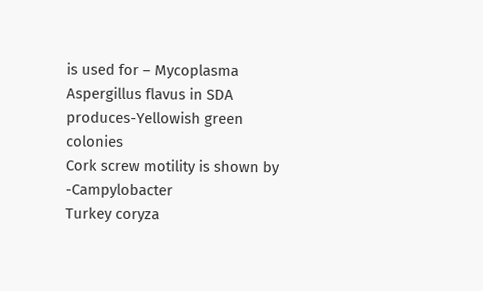is used for – Mycoplasma
Aspergillus flavus in SDA produces-Yellowish green colonies
Cork screw motility is shown by -Campylobacter
Turkey coryza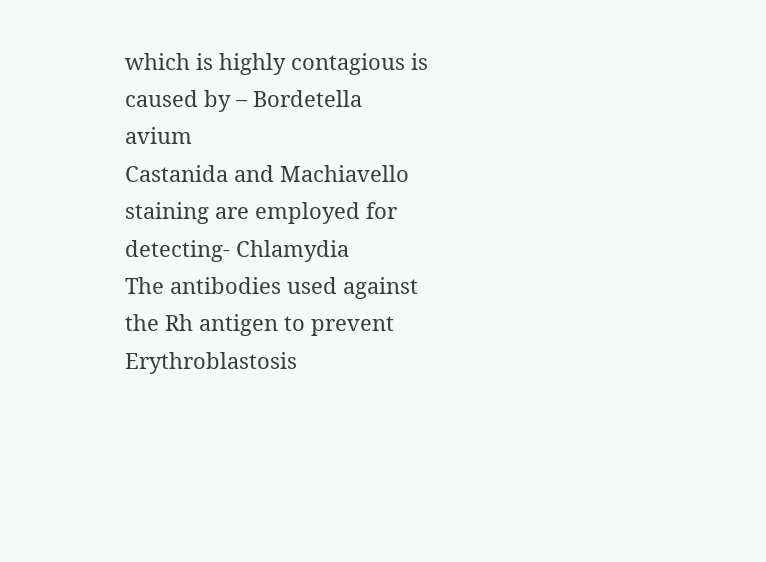which is highly contagious is caused by – Bordetella avium
Castanida and Machiavello staining are employed for detecting- Chlamydia
The antibodies used against the Rh antigen to prevent Erythroblastosis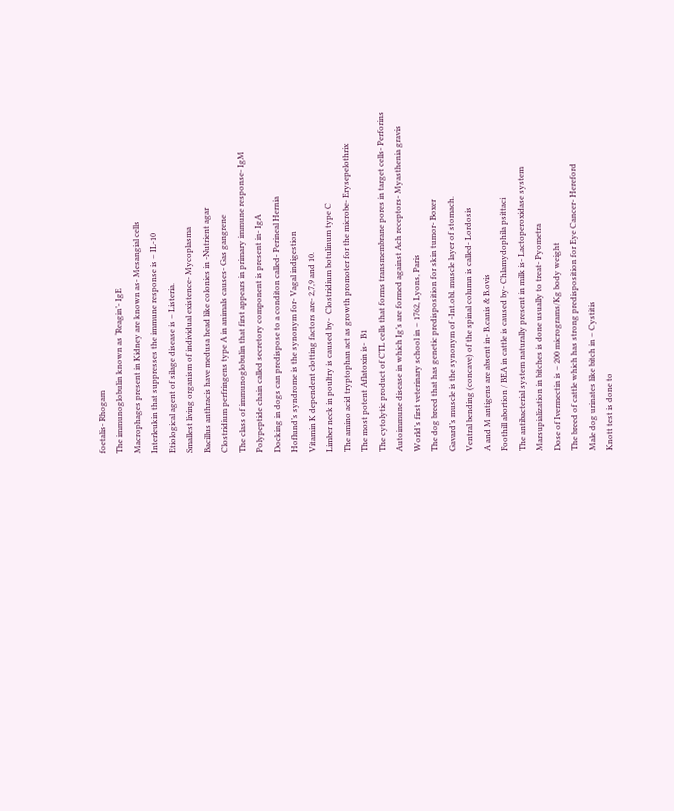foetalis- Rhogam
The immunoglobulin known as ‘Reagin’- IgE
Macrophages present in Kidney are known as- Mesangial cells
Interleukin that suppresses the immune response is – IL-10
Etiological agent of silage disease is – Listeria.
Smallest living organism of individual existence- Mycoplasma
Bacillus anthracis have medusa head like colonies in -Nutrient agar
Clostridium perfringens type A in animals causes- Gas gangrene
The class of immunoglobulin that first appears in primary immune response- IgM
Polypeptide chain called secretory component is present in- IgA
Docking in dogs can predispose to a conditon called- Perineal Hernia
Hoflund’s syndrome is the synonym for- Vagal indigestion
Vitamin K dependent clotting factors are- 2,7,9 and 10.
Limber neck in poultry is caused by-  Clostridium botulinum type C
The amino acid tryptophan act as growth promoter for the microbe- Erysepelothrix
The most potent Aflatoxin is-  B1
The cytolytic product of CTL cells that forms transmembrane pores in target cells- Perforins
Autoimmune disease in which Ig’s are formed against Ach receptors- Myasthenia gravis
World’s first veterinary school in – 1762, Lyons, Paris
The dog breed that has genetic predisposition for skin tumor- Boxer
Gavard’s muscle is the synonym of -Int.obl. muscle layer of stomach.
Ventral bending (concave) of the spinal column is called- Lordosis
A and M antigens are absent in- B.canis & B.ovis
Foothill abortion / BEA in cattle is caused by- Chlamydophila psittaci
The antibacterial system naturally present in milk is- Lactoperoxidase system
Marsupialization in bitches is done usually to treat- Pyometra
Dose of Ivermectin is – 200 micrograms/Kg body weight
The breed of cattle which has strong predisposition for Eye Cancer- Hereford
Male dog urinates like bitch in – Cystitis
Knott test is done to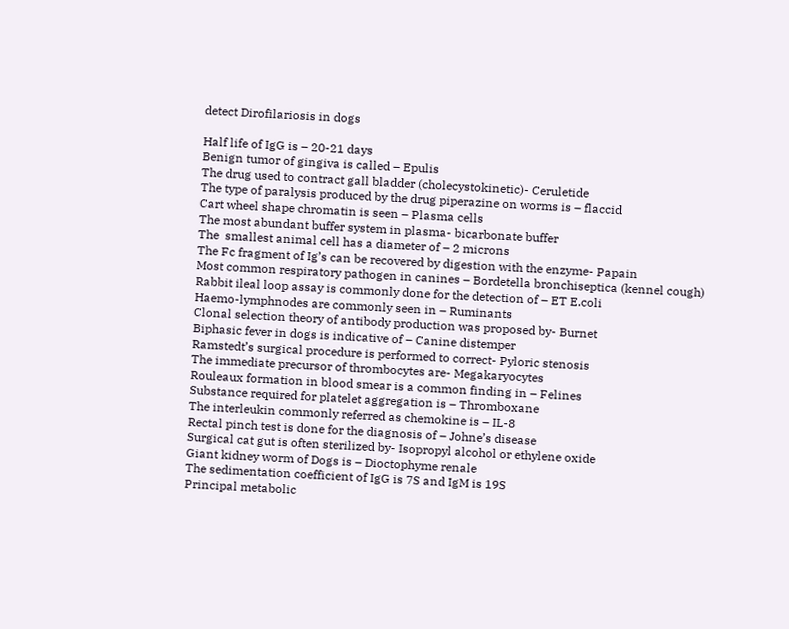detect Dirofilariosis in dogs

Half life of IgG is – 20-21 days
Benign tumor of gingiva is called – Epulis
The drug used to contract gall bladder (cholecystokinetic)- Ceruletide
The type of paralysis produced by the drug piperazine on worms is – flaccid
Cart wheel shape chromatin is seen – Plasma cells
The most abundant buffer system in plasma- bicarbonate buffer
The  smallest animal cell has a diameter of – 2 microns
The Fc fragment of Ig’s can be recovered by digestion with the enzyme- Papain
Most common respiratory pathogen in canines – Bordetella bronchiseptica (kennel cough)
Rabbit ileal loop assay is commonly done for the detection of – ET E.coli
Haemo-lymphnodes are commonly seen in – Ruminants
Clonal selection theory of antibody production was proposed by- Burnet
Biphasic fever in dogs is indicative of – Canine distemper
Ramstedt’s surgical procedure is performed to correct- Pyloric stenosis
The immediate precursor of thrombocytes are- Megakaryocytes
Rouleaux formation in blood smear is a common finding in – Felines
Substance required for platelet aggregation is – Thromboxane
The interleukin commonly referred as chemokine is – IL-8
Rectal pinch test is done for the diagnosis of – Johne’s disease
Surgical cat gut is often sterilized by- Isopropyl alcohol or ethylene oxide
Giant kidney worm of Dogs is – Dioctophyme renale
The sedimentation coefficient of IgG is 7S and IgM is 19S
Principal metabolic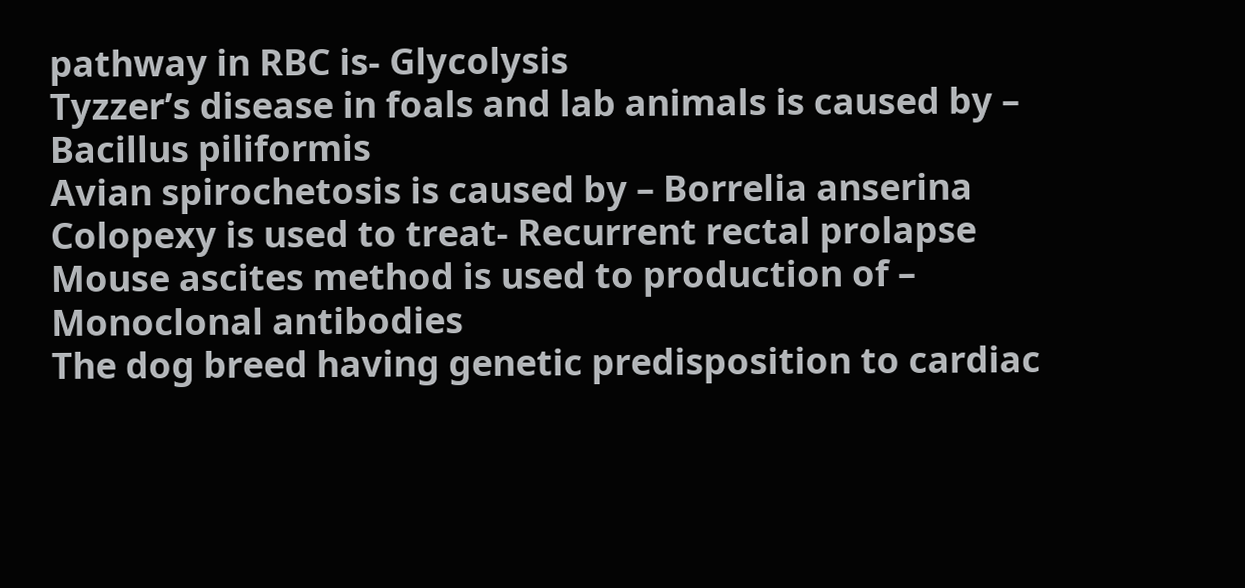pathway in RBC is- Glycolysis
Tyzzer’s disease in foals and lab animals is caused by – Bacillus piliformis
Avian spirochetosis is caused by – Borrelia anserina
Colopexy is used to treat- Recurrent rectal prolapse
Mouse ascites method is used to production of – Monoclonal antibodies
The dog breed having genetic predisposition to cardiac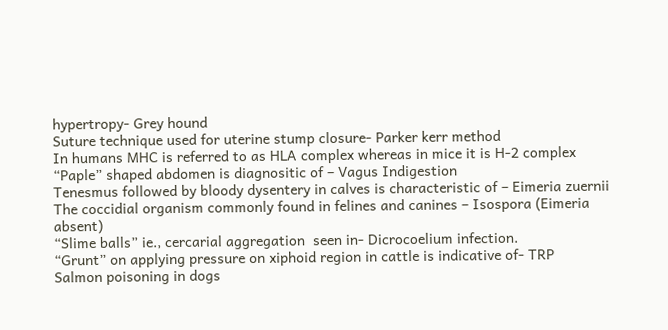hypertropy- Grey hound
Suture technique used for uterine stump closure- Parker kerr method
In humans MHC is referred to as HLA complex whereas in mice it is H-2 complex
“Paple” shaped abdomen is diagnositic of – Vagus Indigestion
Tenesmus followed by bloody dysentery in calves is characteristic of – Eimeria zuernii
The coccidial organism commonly found in felines and canines – Isospora (Eimeria absent)
“Slime balls” ie., cercarial aggregation  seen in- Dicrocoelium infection.
“Grunt” on applying pressure on xiphoid region in cattle is indicative of- TRP
Salmon poisoning in dogs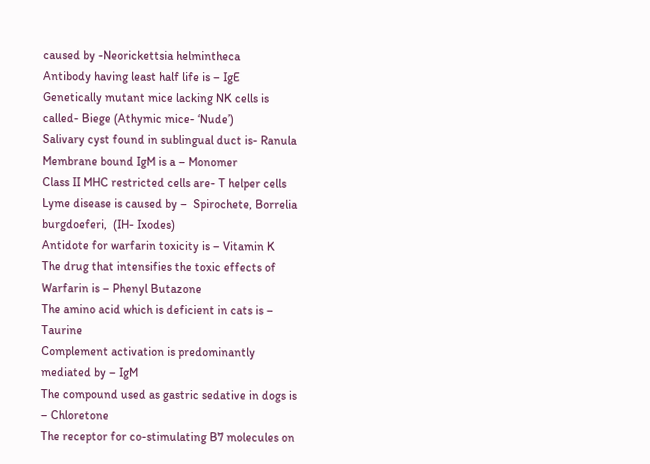caused by -Neorickettsia helmintheca
Antibody having least half life is – IgE
Genetically mutant mice lacking NK cells is called- Biege (Athymic mice- ‘Nude’)
Salivary cyst found in sublingual duct is- Ranula
Membrane bound IgM is a – Monomer
Class II MHC restricted cells are- T helper cells
Lyme disease is caused by –  Spirochete, Borrelia burgdoeferi,  (IH- Ixodes)
Antidote for warfarin toxicity is – Vitamin K
The drug that intensifies the toxic effects of Warfarin is – Phenyl Butazone
The amino acid which is deficient in cats is – Taurine
Complement activation is predominantly mediated by – IgM
The compound used as gastric sedative in dogs is – Chloretone
The receptor for co-stimulating B7 molecules on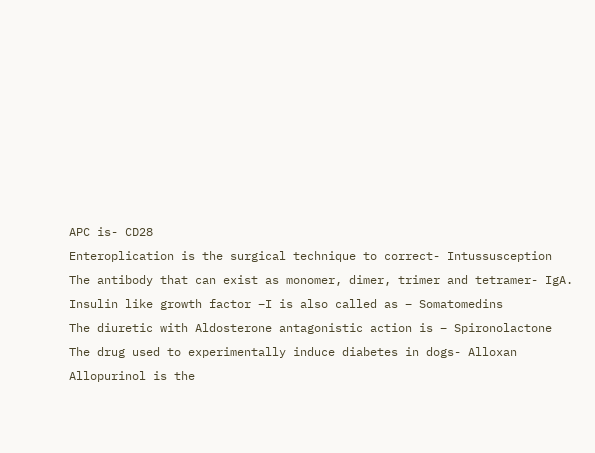APC is- CD28
Enteroplication is the surgical technique to correct- Intussusception
The antibody that can exist as monomer, dimer, trimer and tetramer- IgA.
Insulin like growth factor –I is also called as – Somatomedins
The diuretic with Aldosterone antagonistic action is – Spironolactone
The drug used to experimentally induce diabetes in dogs- Alloxan
Allopurinol is the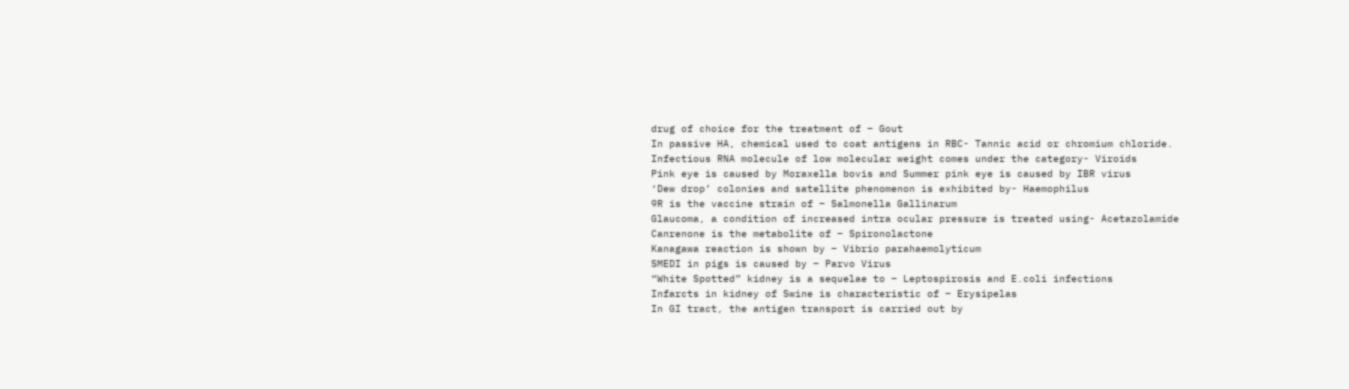drug of choice for the treatment of – Gout
In passive HA, chemical used to coat antigens in RBC- Tannic acid or chromium chloride.
Infectious RNA molecule of low molecular weight comes under the category- Viroids
Pink eye is caused by Moraxella bovis and Summer pink eye is caused by IBR virus
‘Dew drop’ colonies and satellite phenomenon is exhibited by- Haemophilus
9R is the vaccine strain of – Salmonella Gallinarum
Glaucoma, a condition of increased intra ocular pressure is treated using- Acetazolamide
Canrenone is the metabolite of – Spironolactone
Kanagawa reaction is shown by – Vibrio parahaemolyticum
SMEDI in pigs is caused by – Parvo Virus
“White Spotted” kidney is a sequelae to – Leptospirosis and E.coli infections
Infarcts in kidney of Swine is characteristic of – Erysipelas
In GI tract, the antigen transport is carried out by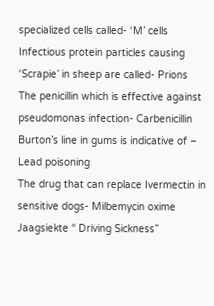specialized cells called- ‘M’ cells
Infectious protein particles causing ‘Scrapie’ in sheep are called- Prions
The penicillin which is effective against pseudomonas infection- Carbenicillin
Burton’s line in gums is indicative of – Lead poisoning
The drug that can replace Ivermectin in sensitive dogs- Milbemycin oxime
Jaagsiekte “ Driving Sickness”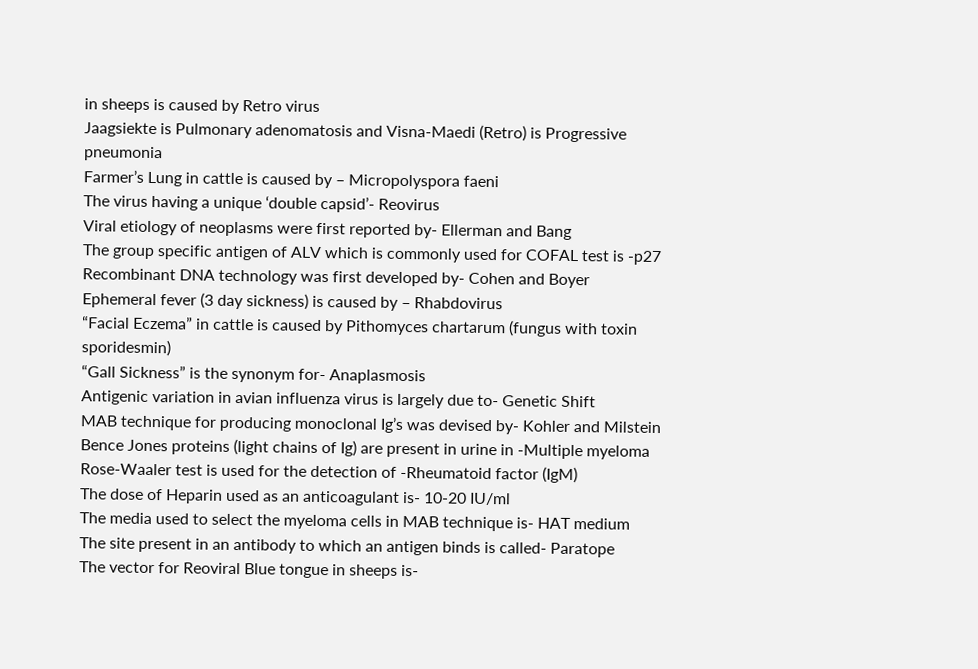in sheeps is caused by Retro virus
Jaagsiekte is Pulmonary adenomatosis and Visna-Maedi (Retro) is Progressive pneumonia
Farmer’s Lung in cattle is caused by – Micropolyspora faeni
The virus having a unique ‘double capsid’- Reovirus
Viral etiology of neoplasms were first reported by- Ellerman and Bang
The group specific antigen of ALV which is commonly used for COFAL test is -p27
Recombinant DNA technology was first developed by- Cohen and Boyer
Ephemeral fever (3 day sickness) is caused by – Rhabdovirus
“Facial Eczema” in cattle is caused by Pithomyces chartarum (fungus with toxin sporidesmin)
“Gall Sickness” is the synonym for- Anaplasmosis
Antigenic variation in avian influenza virus is largely due to- Genetic Shift
MAB technique for producing monoclonal Ig’s was devised by- Kohler and Milstein
Bence Jones proteins (light chains of Ig) are present in urine in -Multiple myeloma
Rose-Waaler test is used for the detection of -Rheumatoid factor (IgM)
The dose of Heparin used as an anticoagulant is- 10-20 IU/ml
The media used to select the myeloma cells in MAB technique is- HAT medium
The site present in an antibody to which an antigen binds is called- Paratope
The vector for Reoviral Blue tongue in sheeps is-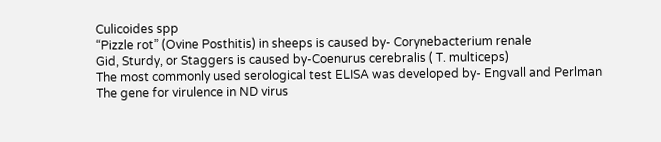Culicoides spp
“Pizzle rot” (Ovine Posthitis) in sheeps is caused by- Corynebacterium renale
Gid, Sturdy, or Staggers is caused by-Coenurus cerebralis ( T. multiceps)
The most commonly used serological test ELISA was developed by- Engvall and Perlman
The gene for virulence in ND virus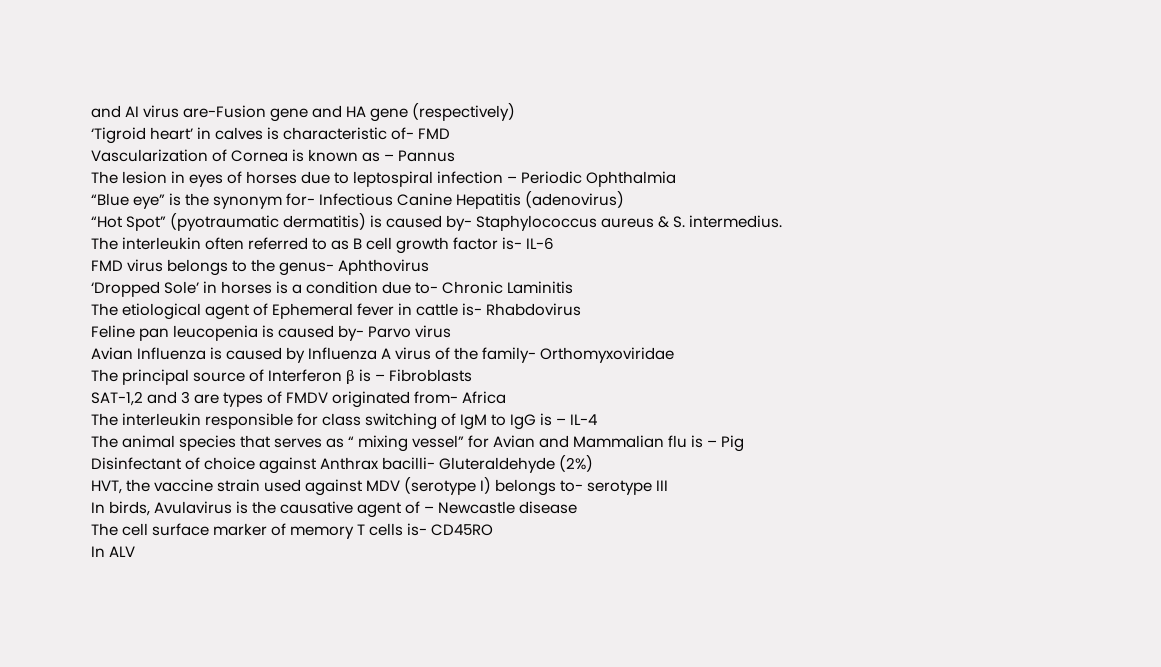and AI virus are-Fusion gene and HA gene (respectively)
‘Tigroid heart’ in calves is characteristic of- FMD
Vascularization of Cornea is known as – Pannus
The lesion in eyes of horses due to leptospiral infection – Periodic Ophthalmia
“Blue eye” is the synonym for- Infectious Canine Hepatitis (adenovirus)
“Hot Spot” (pyotraumatic dermatitis) is caused by- Staphylococcus aureus & S. intermedius.
The interleukin often referred to as B cell growth factor is- IL-6
FMD virus belongs to the genus- Aphthovirus
‘Dropped Sole’ in horses is a condition due to- Chronic Laminitis
The etiological agent of Ephemeral fever in cattle is- Rhabdovirus
Feline pan leucopenia is caused by- Parvo virus
Avian Influenza is caused by Influenza A virus of the family- Orthomyxoviridae
The principal source of Interferon β is – Fibroblasts
SAT-1,2 and 3 are types of FMDV originated from- Africa
The interleukin responsible for class switching of IgM to IgG is – IL-4
The animal species that serves as “ mixing vessel” for Avian and Mammalian flu is – Pig
Disinfectant of choice against Anthrax bacilli- Gluteraldehyde (2%)
HVT, the vaccine strain used against MDV (serotype I) belongs to- serotype III
In birds, Avulavirus is the causative agent of – Newcastle disease
The cell surface marker of memory T cells is- CD45RO
In ALV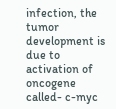infection, the tumor development is due to activation of oncogene called- c-myc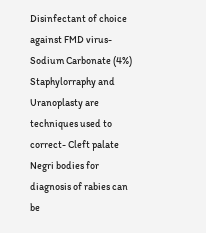Disinfectant of choice against FMD virus- Sodium Carbonate (4%)
Staphylorraphy and Uranoplasty are techniques used to correct- Cleft palate
Negri bodies for diagnosis of rabies can be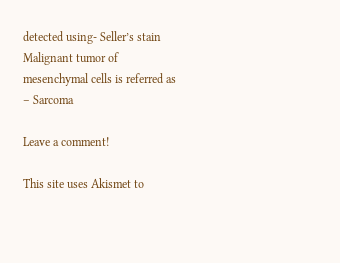detected using- Seller’s stain
Malignant tumor of mesenchymal cells is referred as – Sarcoma

Leave a comment!

This site uses Akismet to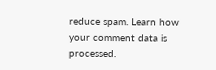reduce spam. Learn how your comment data is processed.